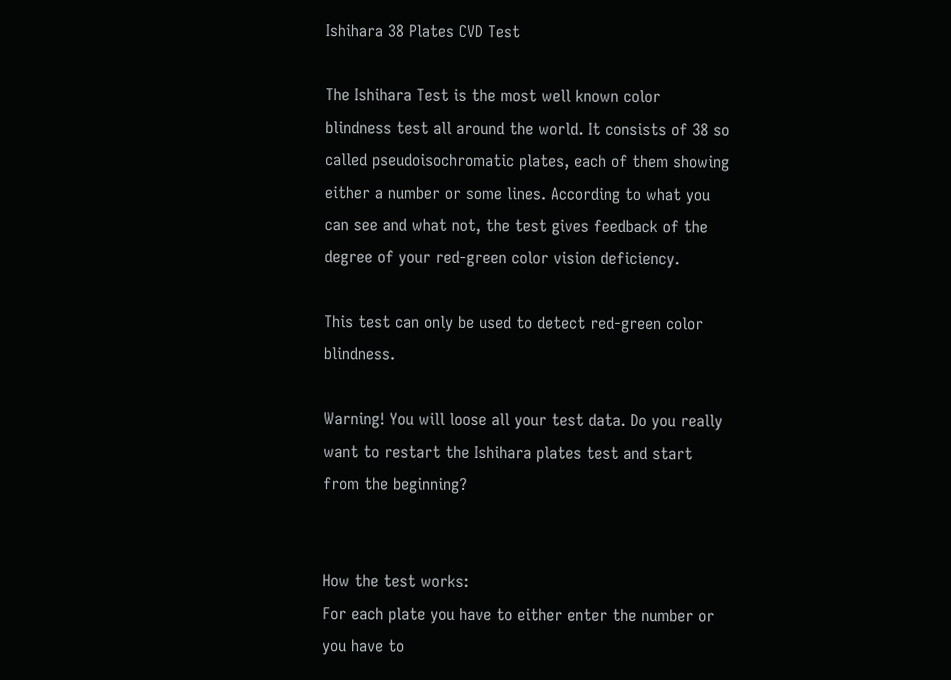Ishihara 38 Plates CVD Test

The Ishihara Test is the most well known color blindness test all around the world. It consists of 38 so called pseudoisochromatic plates, each of them showing either a number or some lines. According to what you can see and what not, the test gives feedback of the degree of your red-green color vision deficiency.

This test can only be used to detect red-green color blindness.

Warning! You will loose all your test data. Do you really want to restart the Ishihara plates test and start from the beginning?


How the test works:
For each plate you have to either enter the number or you have to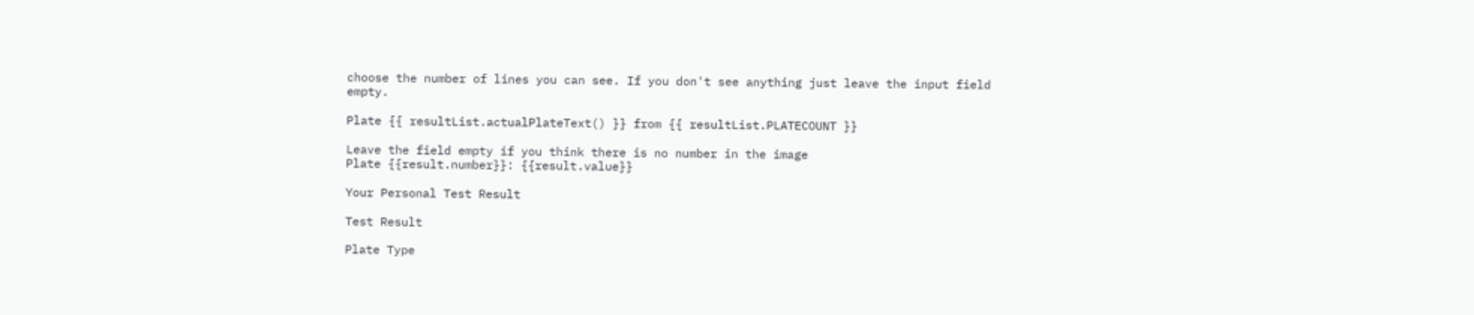choose the number of lines you can see. If you don't see anything just leave the input field empty.

Plate {{ resultList.actualPlateText() }} from {{ resultList.PLATECOUNT }}

Leave the field empty if you think there is no number in the image
Plate {{result.number}}: {{result.value}}

Your Personal Test Result

Test Result

Plate Type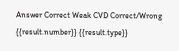Answer Correct Weak CVD Correct/Wrong
{{result.number}} {{result.type}}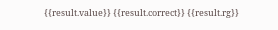{{result.value}} {{result.correct}} {{result.rg}}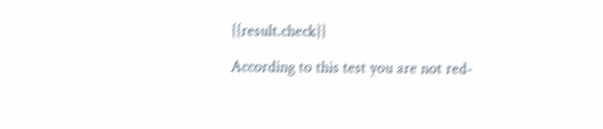{{result.check}}

According to this test you are not red-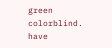green colorblind. have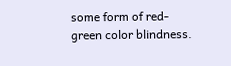some form of red-green color blindness.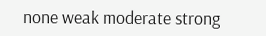none weak moderate strong